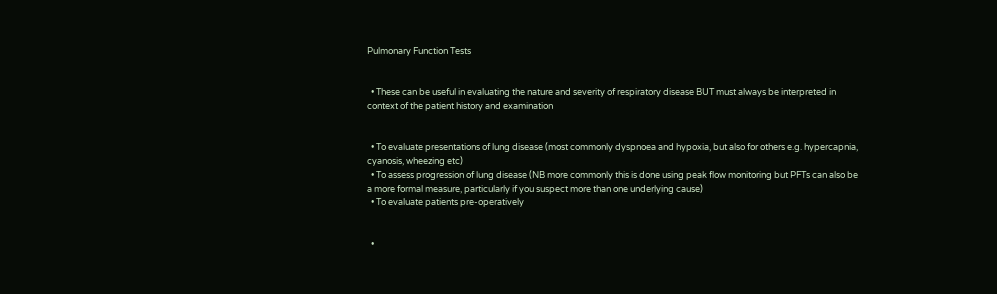Pulmonary Function Tests


  • These can be useful in evaluating the nature and severity of respiratory disease BUT must always be interpreted in context of the patient history and examination


  • To evaluate presentations of lung disease (most commonly dyspnoea and hypoxia, but also for others e.g. hypercapnia, cyanosis, wheezing etc)
  • To assess progression of lung disease (NB more commonly this is done using peak flow monitoring but PFTs can also be a more formal measure, particularly if you suspect more than one underlying cause)
  • To evaluate patients pre-operatively


  •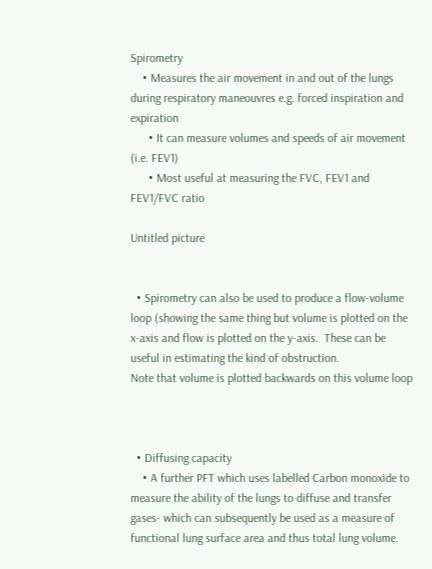Spirometry
    • Measures the air movement in and out of the lungs during respiratory maneouvres e.g. forced inspiration and expiration
      • It can measure volumes and speeds of air movement (i.e. FEV1)
      • Most useful at measuring the FVC, FEV1 and FEV1/FVC ratio

Untitled picture


  • Spirometry can also be used to produce a flow-volume loop (showing the same thing but volume is plotted on the x-axis and flow is plotted on the y-axis.  These can be useful in estimating the kind of obstruction.
Note that volume is plotted backwards on this volume loop



  • Diffusing capacity
    • A further PFT which uses labelled Carbon monoxide to measure the ability of the lungs to diffuse and transfer gases- which can subsequently be used as a measure of functional lung surface area and thus total lung volume.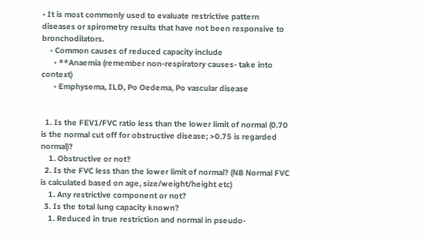• It is most commonly used to evaluate restrictive pattern diseases or spirometry results that have not been responsive to bronchodilators.
    • Common causes of reduced capacity include
      • **Anaemia (remember non-respiratory causes- take into context)
      • Emphysema, ILD, Po Oedema, Po vascular disease


  1. Is the FEV1/FVC ratio less than the lower limit of normal (0.70 is the normal cut off for obstructive disease; >0.75 is regarded normal)?
    1. Obstructive or not?
  2. Is the FVC less than the lower limit of normal? (NB Normal FVC is calculated based on age, size/weight/height etc)
    1. Any restrictive component or not?
  3. Is the total lung capacity known?
    1. Reduced in true restriction and normal in pseudo-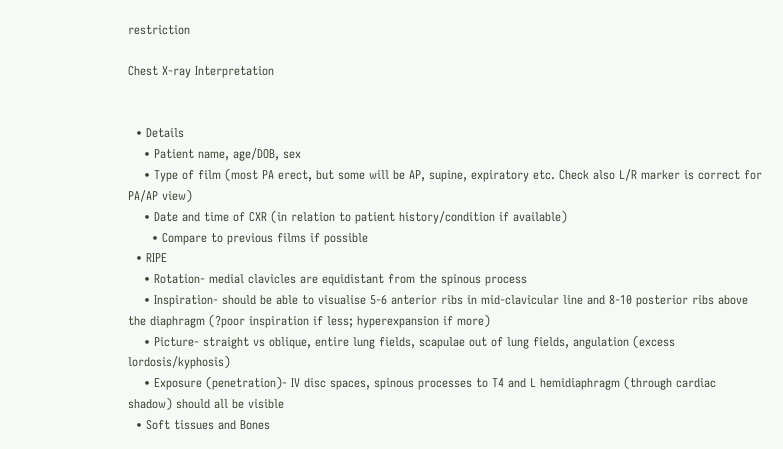restriction

Chest X-ray Interpretation


  • Details
    • Patient name, age/DOB, sex
    • Type of film (most PA erect, but some will be AP, supine, expiratory etc. Check also L/R marker is correct for PA/AP view)
    • Date and time of CXR (in relation to patient history/condition if available)
      • Compare to previous films if possible
  • RIPE
    • Rotation- medial clavicles are equidistant from the spinous process
    • Inspiration- should be able to visualise 5-6 anterior ribs in mid-clavicular line and 8-10 posterior ribs above the diaphragm (?poor inspiration if less; hyperexpansion if more)
    • Picture- straight vs oblique, entire lung fields, scapulae out of lung fields, angulation (excess lordosis/kyphosis)
    • Exposure (penetration)- IV disc spaces, spinous processes to T4 and L hemidiaphragm (through cardiac shadow) should all be visible
  • Soft tissues and Bones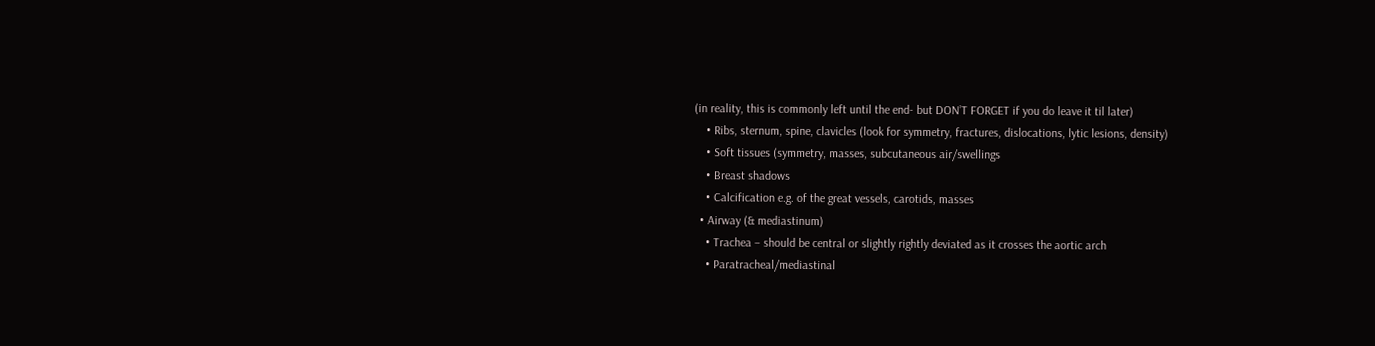(in reality, this is commonly left until the end- but DON’T FORGET if you do leave it til later)
    • Ribs, sternum, spine, clavicles (look for symmetry, fractures, dislocations, lytic lesions, density)
    • Soft tissues (symmetry, masses, subcutaneous air/swellings
    • Breast shadows
    • Calcification e.g. of the great vessels, carotids, masses
  • Airway (& mediastinum)
    • Trachea – should be central or slightly rightly deviated as it crosses the aortic arch
    • Paratracheal/mediastinal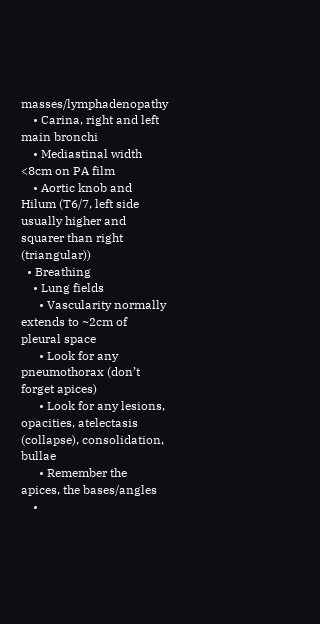masses/lymphadenopathy
    • Carina, right and left main bronchi
    • Mediastinal width <8cm on PA film
    • Aortic knob and Hilum (T6/7, left side usually higher and squarer than right (triangular))
  • Breathing
    • Lung fields
      • Vascularity normally extends to ~2cm of pleural space
      • Look for any pneumothorax (don’t forget apices)
      • Look for any lesions, opacities, atelectasis (collapse), consolidation, bullae
      • Remember the apices, the bases/angles
    •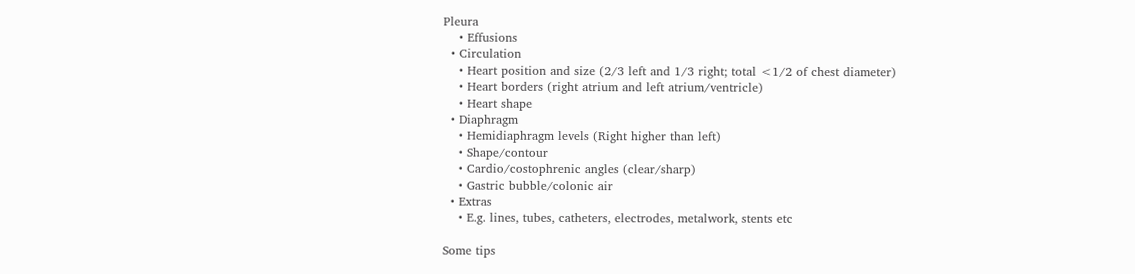Pleura
    • Effusions
  • Circulation
    • Heart position and size (2/3 left and 1/3 right; total <1/2 of chest diameter)
    • Heart borders (right atrium and left atrium/ventricle)
    • Heart shape
  • Diaphragm
    • Hemidiaphragm levels (Right higher than left)
    • Shape/contour
    • Cardio/costophrenic angles (clear/sharp)
    • Gastric bubble/colonic air
  • Extras
    • E.g. lines, tubes, catheters, electrodes, metalwork, stents etc

Some tips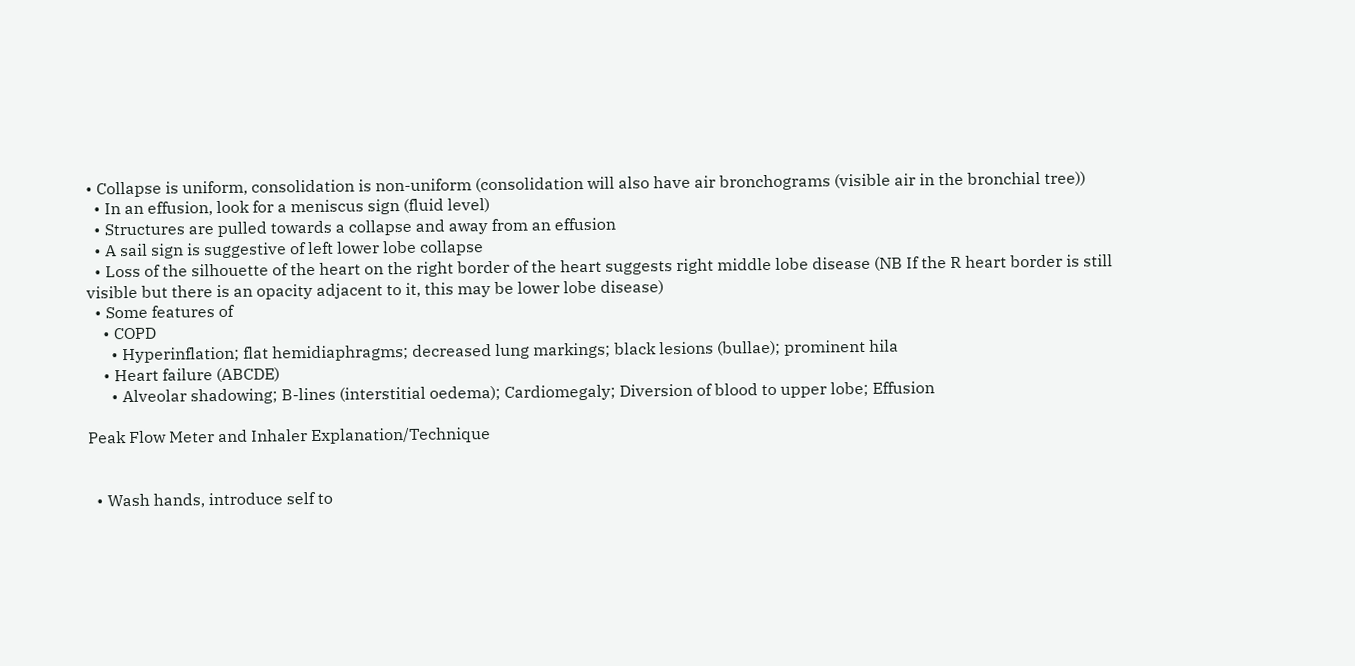• Collapse is uniform, consolidation is non-uniform (consolidation will also have air bronchograms (visible air in the bronchial tree))
  • In an effusion, look for a meniscus sign (fluid level)
  • Structures are pulled towards a collapse and away from an effusion
  • A sail sign is suggestive of left lower lobe collapse
  • Loss of the silhouette of the heart on the right border of the heart suggests right middle lobe disease (NB If the R heart border is still visible but there is an opacity adjacent to it, this may be lower lobe disease)
  • Some features of
    • COPD
      • Hyperinflation; flat hemidiaphragms; decreased lung markings; black lesions (bullae); prominent hila
    • Heart failure (ABCDE)
      • Alveolar shadowing; B-lines (interstitial oedema); Cardiomegaly; Diversion of blood to upper lobe; Effusion

Peak Flow Meter and Inhaler Explanation/Technique


  • Wash hands, introduce self to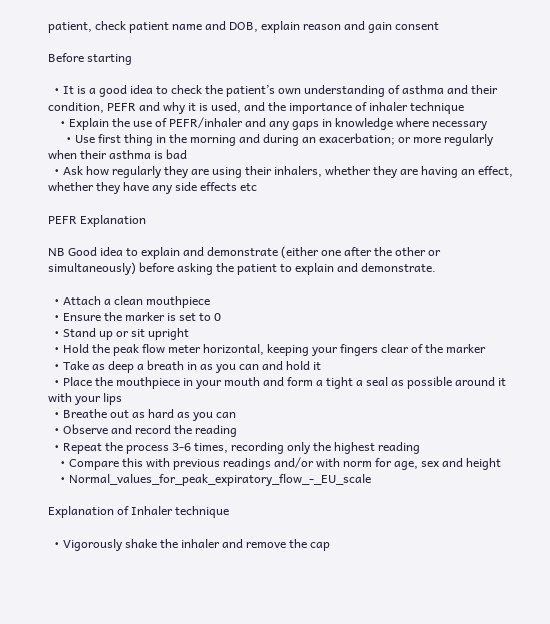patient, check patient name and DOB, explain reason and gain consent

Before starting

  • It is a good idea to check the patient’s own understanding of asthma and their condition, PEFR and why it is used, and the importance of inhaler technique
    • Explain the use of PEFR/inhaler and any gaps in knowledge where necessary
      • Use first thing in the morning and during an exacerbation; or more regularly when their asthma is bad
  • Ask how regularly they are using their inhalers, whether they are having an effect, whether they have any side effects etc

PEFR Explanation

NB Good idea to explain and demonstrate (either one after the other or simultaneously) before asking the patient to explain and demonstrate.

  • Attach a clean mouthpiece
  • Ensure the marker is set to 0
  • Stand up or sit upright
  • Hold the peak flow meter horizontal, keeping your fingers clear of the marker
  • Take as deep a breath in as you can and hold it
  • Place the mouthpiece in your mouth and form a tight a seal as possible around it with your lips
  • Breathe out as hard as you can
  • Observe and record the reading
  • Repeat the process 3-6 times, recording only the highest reading
    • Compare this with previous readings and/or with norm for age, sex and height
    • Normal_values_for_peak_expiratory_flow_-_EU_scale

Explanation of Inhaler technique

  • Vigorously shake the inhaler and remove the cap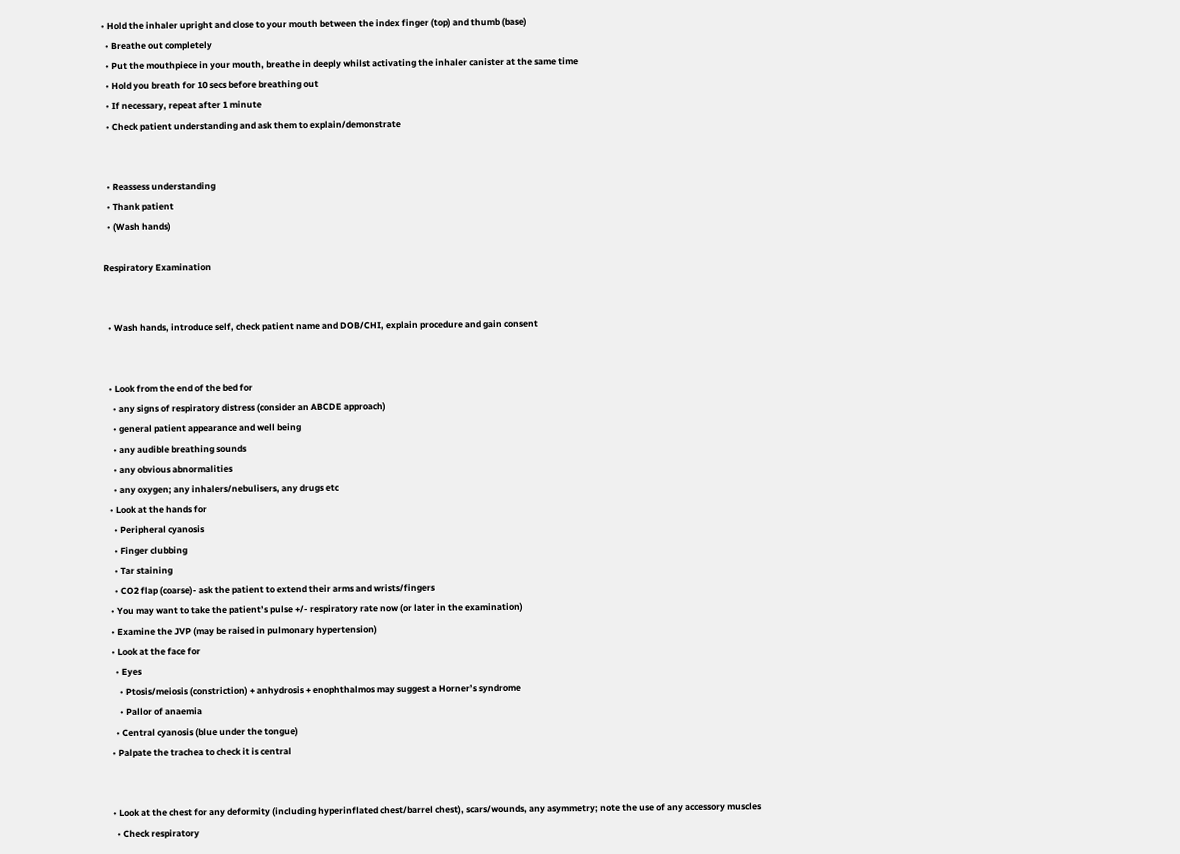• Hold the inhaler upright and close to your mouth between the index finger (top) and thumb (base)
  • Breathe out completely
  • Put the mouthpiece in your mouth, breathe in deeply whilst activating the inhaler canister at the same time
  • Hold you breath for 10 secs before breathing out
  • If necessary, repeat after 1 minute
  • Check patient understanding and ask them to explain/demonstrate


  • Reassess understanding
  • Thank patient
  • (Wash hands)

Respiratory Examination


  • Wash hands, introduce self, check patient name and DOB/CHI, explain procedure and gain consent


  • Look from the end of the bed for
    • any signs of respiratory distress (consider an ABCDE approach)
    • general patient appearance and well being
    • any audible breathing sounds
    • any obvious abnormalities
    • any oxygen; any inhalers/nebulisers, any drugs etc
  • Look at the hands for
    • Peripheral cyanosis
    • Finger clubbing
    • Tar staining
    • CO2 flap (coarse)- ask the patient to extend their arms and wrists/fingers
  • You may want to take the patient’s pulse +/- respiratory rate now (or later in the examination)
  • Examine the JVP (may be raised in pulmonary hypertension)
  • Look at the face for
    • Eyes
      • Ptosis/meiosis (constriction) + anhydrosis + enophthalmos may suggest a Horner’s syndrome
      • Pallor of anaemia
    • Central cyanosis (blue under the tongue)
  • Palpate the trachea to check it is central


  • Look at the chest for any deformity (including hyperinflated chest/barrel chest), scars/wounds, any asymmetry; note the use of any accessory muscles
    • Check respiratory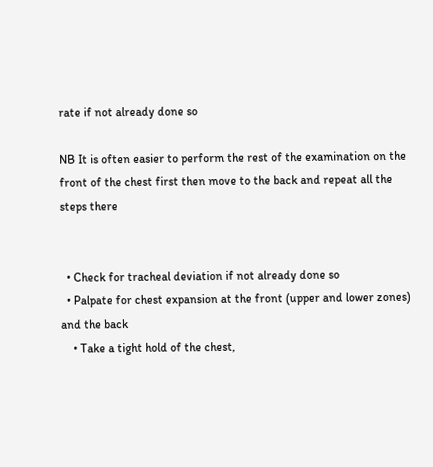rate if not already done so

NB It is often easier to perform the rest of the examination on the front of the chest first then move to the back and repeat all the steps there


  • Check for tracheal deviation if not already done so
  • Palpate for chest expansion at the front (upper and lower zones) and the back
    • Take a tight hold of the chest,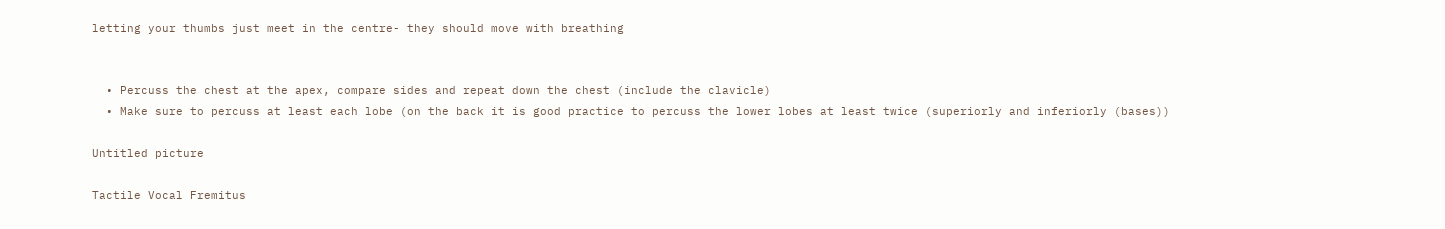letting your thumbs just meet in the centre- they should move with breathing


  • Percuss the chest at the apex, compare sides and repeat down the chest (include the clavicle)
  • Make sure to percuss at least each lobe (on the back it is good practice to percuss the lower lobes at least twice (superiorly and inferiorly (bases))

Untitled picture

Tactile Vocal Fremitus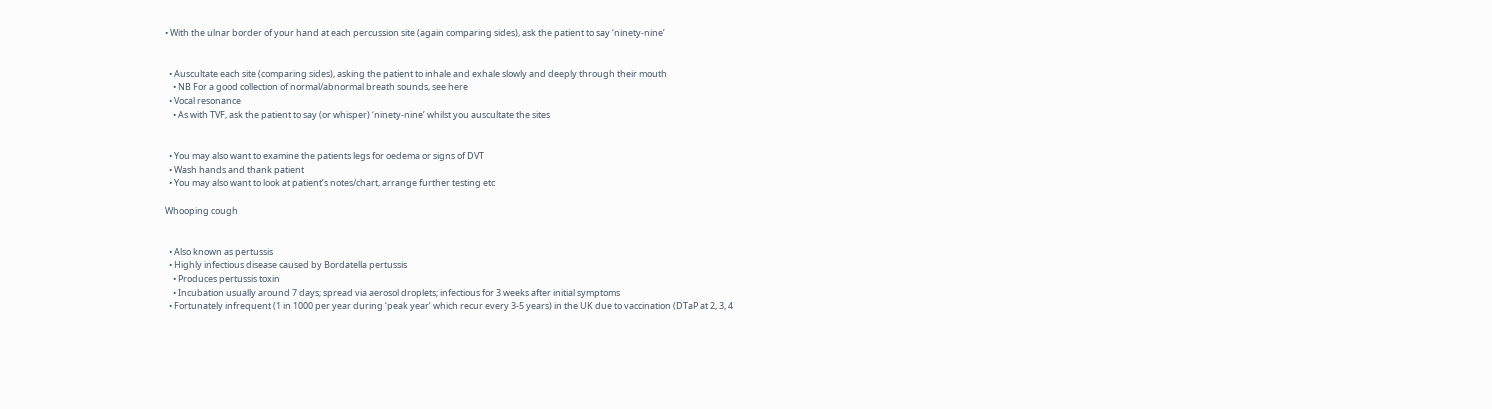• With the ulnar border of your hand at each percussion site (again comparing sides), ask the patient to say ‘ninety-nine’


  • Auscultate each site (comparing sides), asking the patient to inhale and exhale slowly and deeply through their mouth
    • NB For a good collection of normal/abnormal breath sounds, see here
  • Vocal resonance
    • As with TVF, ask the patient to say (or whisper) ‘ninety-nine’ whilst you auscultate the sites


  • You may also want to examine the patients legs for oedema or signs of DVT
  • Wash hands and thank patient
  • You may also want to look at patient’s notes/chart, arrange further testing etc

Whooping cough


  • Also known as pertussis
  • Highly infectious disease caused by Bordatella pertussis
    • Produces pertussis toxin
    • Incubation usually around 7 days; spread via aerosol droplets; infectious for 3 weeks after initial symptoms
  • Fortunately infrequent (1 in 1000 per year during ‘peak year’ which recur every 3-5 years) in the UK due to vaccination (DTaP at 2, 3, 4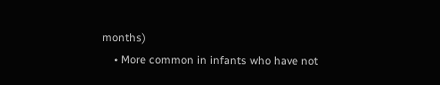months)
    • More common in infants who have not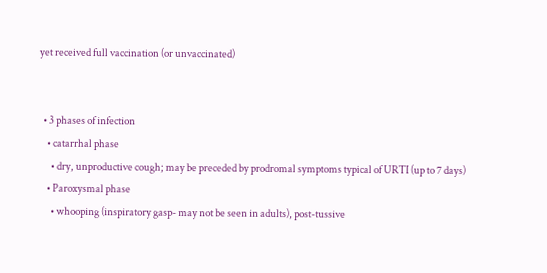yet received full vaccination (or unvaccinated)


  • 3 phases of infection
    • catarrhal phase
      • dry, unproductive cough; may be preceded by prodromal symptoms typical of URTI (up to 7 days)
    • Paroxysmal phase
      • whooping (inspiratory gasp- may not be seen in adults), post-tussive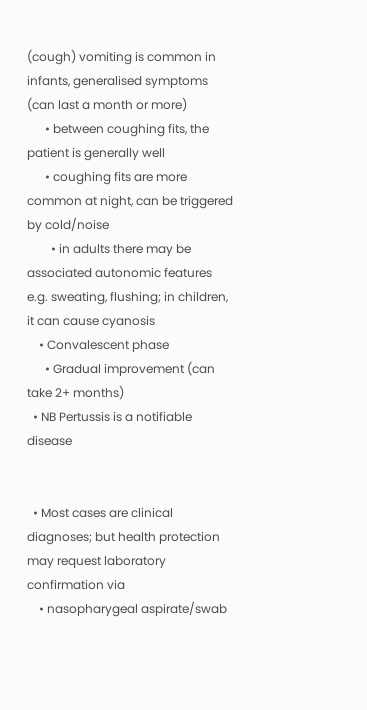(cough) vomiting is common in infants, generalised symptoms (can last a month or more)
      • between coughing fits, the patient is generally well
      • coughing fits are more common at night, can be triggered by cold/noise
        • in adults there may be associated autonomic features e.g. sweating, flushing; in children, it can cause cyanosis
    • Convalescent phase
      • Gradual improvement (can take 2+ months)
  • NB Pertussis is a notifiable disease


  • Most cases are clinical diagnoses; but health protection may request laboratory confirmation via
    • nasopharygeal aspirate/swab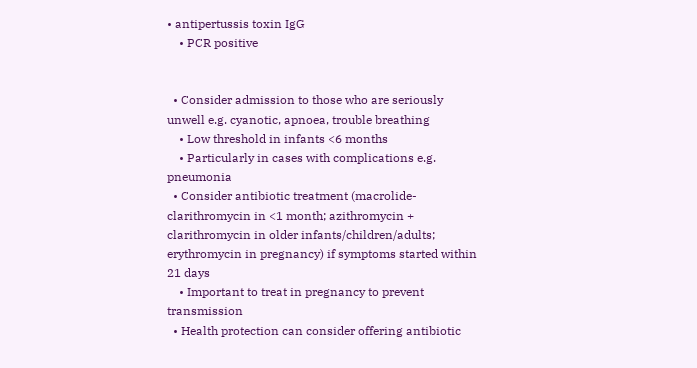• antipertussis toxin IgG
    • PCR positive


  • Consider admission to those who are seriously unwell e.g. cyanotic, apnoea, trouble breathing
    • Low threshold in infants <6 months
    • Particularly in cases with complications e.g. pneumonia
  • Consider antibiotic treatment (macrolide- clarithromycin in <1 month; azithromycin + clarithromycin in older infants/children/adults; erythromycin in pregnancy) if symptoms started within 21 days
    • Important to treat in pregnancy to prevent transmission
  • Health protection can consider offering antibiotic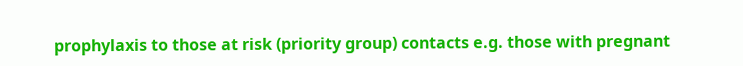prophylaxis to those at risk (priority group) contacts e.g. those with pregnant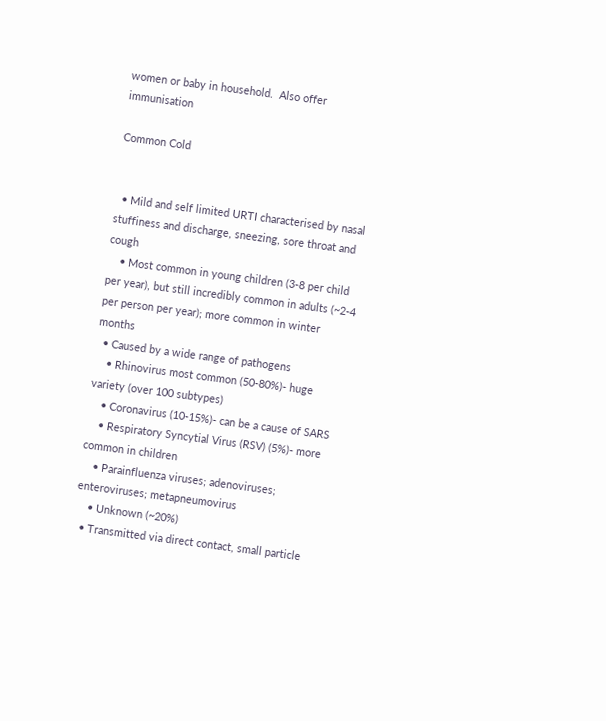women or baby in household.  Also offer immunisation

Common Cold


  • Mild and self limited URTI characterised by nasal stuffiness and discharge, sneezing, sore throat and cough
    • Most common in young children (3-8 per child per year), but still incredibly common in adults (~2-4 per person per year); more common in winter months
  • Caused by a wide range of pathogens
    • Rhinovirus most common (50-80%)- huge variety (over 100 subtypes)
    • Coronavirus (10-15%)- can be a cause of SARS
    • Respiratory Syncytial Virus (RSV) (5%)- more common in children
    • Parainfluenza viruses; adenoviruses; enteroviruses; metapneumovirus
    • Unknown (~20%)
  • Transmitted via direct contact, small particle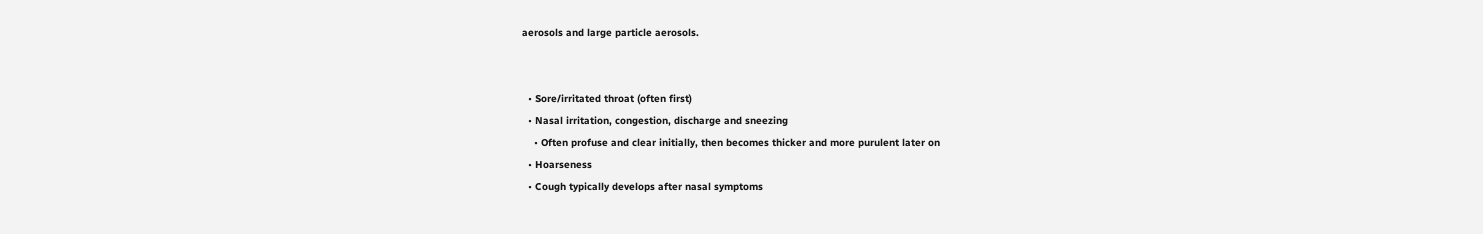aerosols and large particle aerosols.


  • Sore/irritated throat (often first)
  • Nasal irritation, congestion, discharge and sneezing
    • Often profuse and clear initially, then becomes thicker and more purulent later on
  • Hoarseness
  • Cough typically develops after nasal symptoms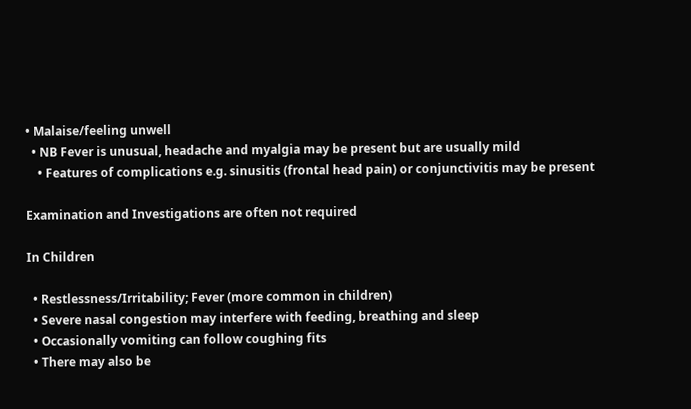• Malaise/feeling unwell
  • NB Fever is unusual, headache and myalgia may be present but are usually mild
    • Features of complications e.g. sinusitis (frontal head pain) or conjunctivitis may be present

Examination and Investigations are often not required

In Children

  • Restlessness/Irritability; Fever (more common in children)
  • Severe nasal congestion may interfere with feeding, breathing and sleep
  • Occasionally vomiting can follow coughing fits
  • There may also be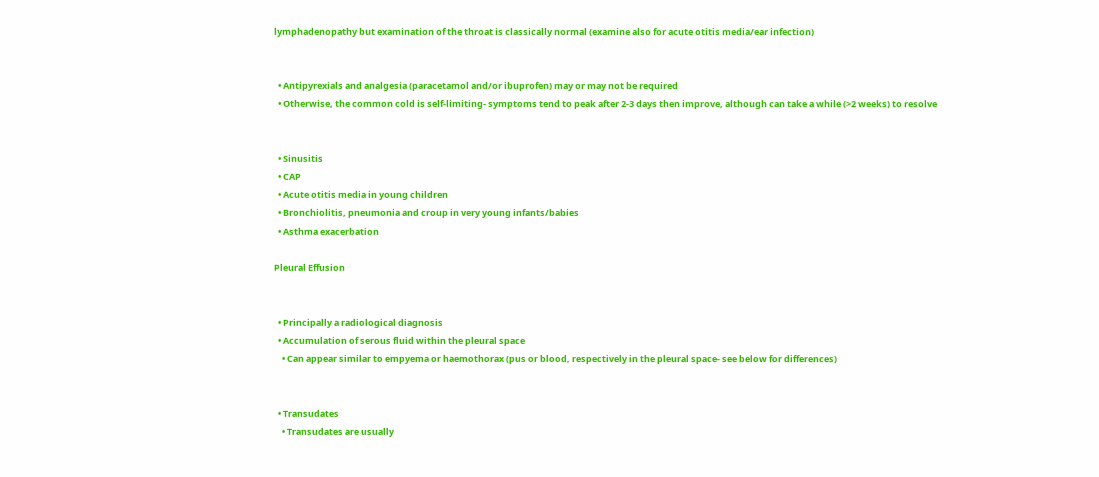lymphadenopathy but examination of the throat is classically normal (examine also for acute otitis media/ear infection)


  • Antipyrexials and analgesia (paracetamol and/or ibuprofen) may or may not be required
  • Otherwise, the common cold is self-limiting- symptoms tend to peak after 2-3 days then improve, although can take a while (>2 weeks) to resolve


  • Sinusitis
  • CAP
  • Acute otitis media in young children
  • Bronchiolitis, pneumonia and croup in very young infants/babies
  • Asthma exacerbation

Pleural Effusion


  • Principally a radiological diagnosis
  • Accumulation of serous fluid within the pleural space
    • Can appear similar to empyema or haemothorax (pus or blood, respectively in the pleural space- see below for differences)


  • Transudates
    • Transudates are usually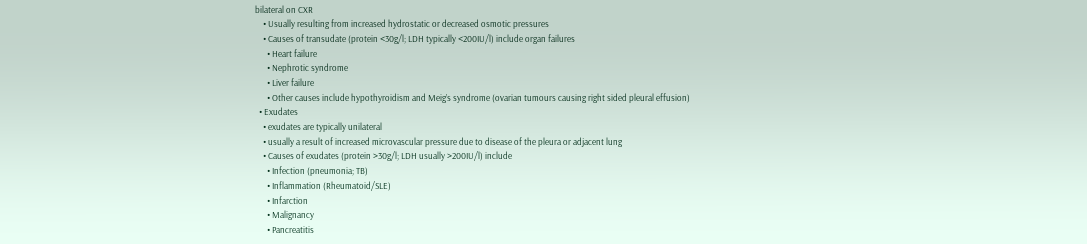bilateral on CXR
    • Usually resulting from increased hydrostatic or decreased osmotic pressures
    • Causes of transudate (protein <30g/l; LDH typically <200IU/l) include organ failures
      • Heart failure
      • Nephrotic syndrome
      • Liver failure
      • Other causes include hypothyroidism and Meig’s syndrome (ovarian tumours causing right sided pleural effusion)
  • Exudates
    • exudates are typically unilateral
    • usually a result of increased microvascular pressure due to disease of the pleura or adjacent lung
    • Causes of exudates (protein >30g/l; LDH usually >200IU/l) include
      • Infection (pneumonia; TB)
      • Inflammation (Rheumatoid/SLE)
      • Infarction
      • Malignancy
      • Pancreatitis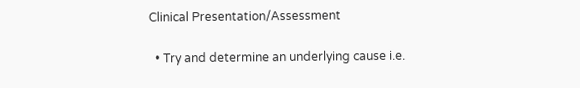Clinical Presentation/Assessment

  • Try and determine an underlying cause i.e.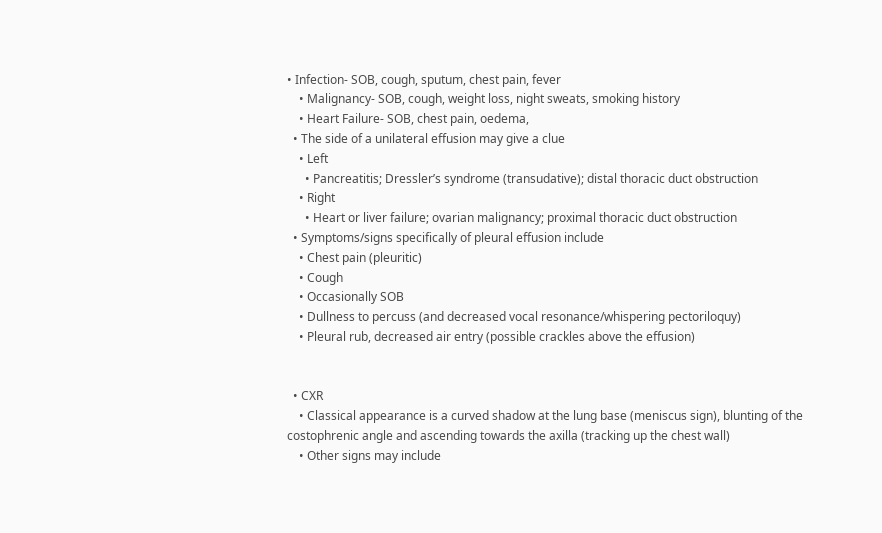• Infection- SOB, cough, sputum, chest pain, fever
    • Malignancy- SOB, cough, weight loss, night sweats, smoking history
    • Heart Failure- SOB, chest pain, oedema,
  • The side of a unilateral effusion may give a clue
    • Left
      • Pancreatitis; Dressler’s syndrome (transudative); distal thoracic duct obstruction
    • Right
      • Heart or liver failure; ovarian malignancy; proximal thoracic duct obstruction
  • Symptoms/signs specifically of pleural effusion include
    • Chest pain (pleuritic)
    • Cough
    • Occasionally SOB
    • Dullness to percuss (and decreased vocal resonance/whispering pectoriloquy)
    • Pleural rub, decreased air entry (possible crackles above the effusion)


  • CXR
    • Classical appearance is a curved shadow at the lung base (meniscus sign), blunting of the costophrenic angle and ascending towards the axilla (tracking up the chest wall)
    • Other signs may include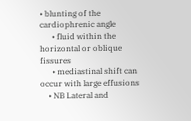• blunting of the cardiophrenic angle
      • fluid within the horizontal or oblique fissures
      • mediastinal shift can occur with large effusions
    • NB Lateral and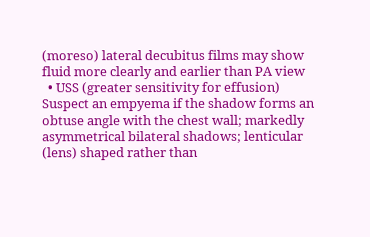(moreso) lateral decubitus films may show fluid more clearly and earlier than PA view
  • USS (greater sensitivity for effusion)
Suspect an empyema if the shadow forms an obtuse angle with the chest wall; markedly asymmetrical bilateral shadows; lenticular (lens) shaped rather than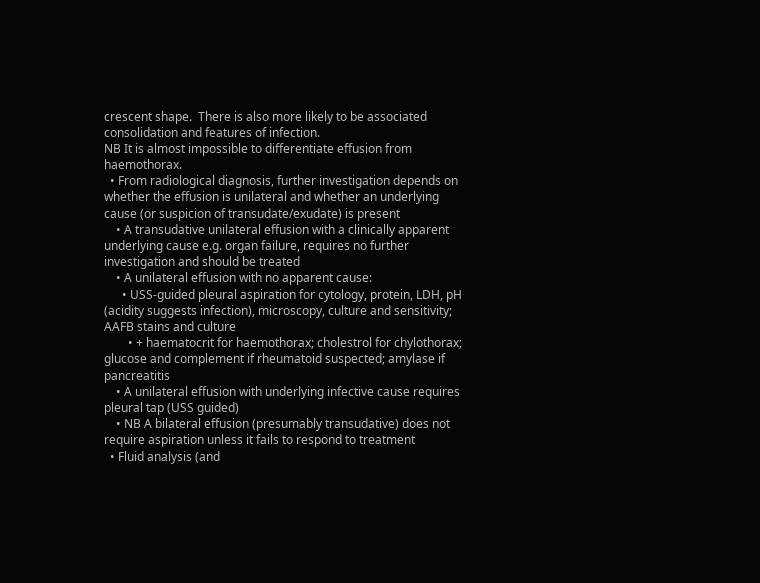crescent shape.  There is also more likely to be associated consolidation and features of infection.
NB It is almost impossible to differentiate effusion from haemothorax.
  • From radiological diagnosis, further investigation depends on whether the effusion is unilateral and whether an underlying cause (or suspicion of transudate/exudate) is present
    • A transudative unilateral effusion with a clinically apparent underlying cause e.g. organ failure, requires no further investigation and should be treated
    • A unilateral effusion with no apparent cause:
      • USS-guided pleural aspiration for cytology, protein, LDH, pH (acidity suggests infection), microscopy, culture and sensitivity; AAFB stains and culture
        • + haematocrit for haemothorax; cholestrol for chylothorax; glucose and complement if rheumatoid suspected; amylase if pancreatitis
    • A unilateral effusion with underlying infective cause requires pleural tap (USS guided)
    • NB A bilateral effusion (presumably transudative) does not require aspiration unless it fails to respond to treatment
  • Fluid analysis (and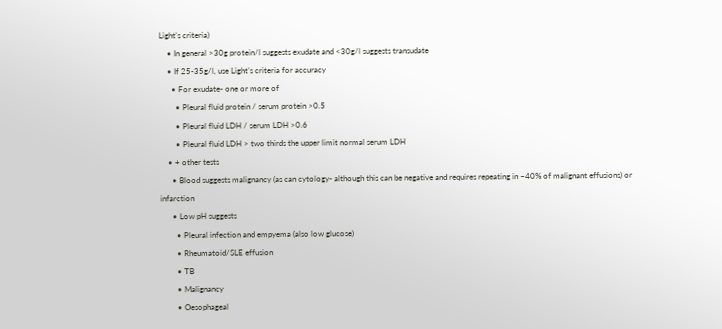Light’s criteria)
    • In general >30g protein/l suggests exudate and <30g/l suggests transudate
    • If 25-35g/l, use Light’s criteria for accuracy
      • For exudate- one or more of
        • Pleural fluid protein / serum protein >0.5
        • Pleural fluid LDH / serum LDH >0.6
        • Pleural fluid LDH > two thirds the upper limit normal serum LDH
    • + other tests
      • Blood suggests malignancy (as can cytology- although this can be negative and requires repeating in ~40% of malignant effusions) or infarction
      • Low pH suggests
        • Pleural infection and empyema (also low glucose)
        • Rheumatoid/SLE effusion
        • TB
        • Malignancy
        • Oesophageal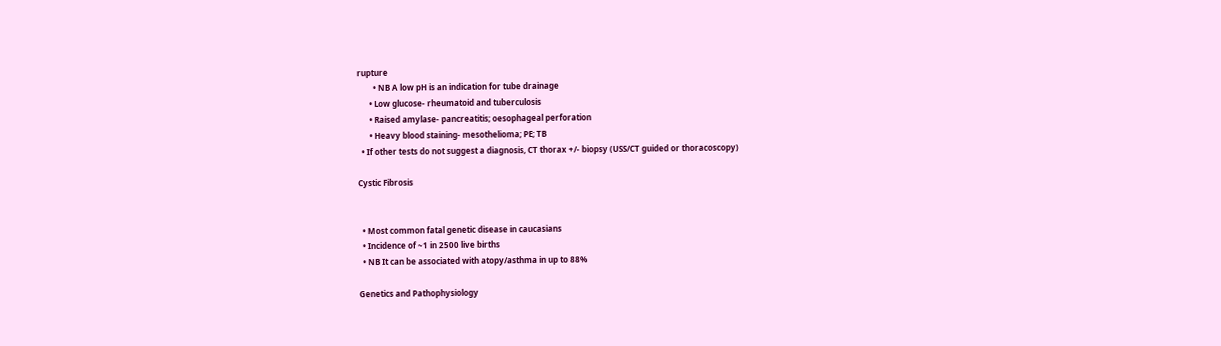rupture
        • NB A low pH is an indication for tube drainage
      • Low glucose- rheumatoid and tuberculosis
      • Raised amylase- pancreatitis; oesophageal perforation
      • Heavy blood staining- mesothelioma; PE; TB
  • If other tests do not suggest a diagnosis, CT thorax +/- biopsy (USS/CT guided or thoracoscopy)

Cystic Fibrosis


  • Most common fatal genetic disease in caucasians
  • Incidence of ~1 in 2500 live births
  • NB It can be associated with atopy/asthma in up to 88%

Genetics and Pathophysiology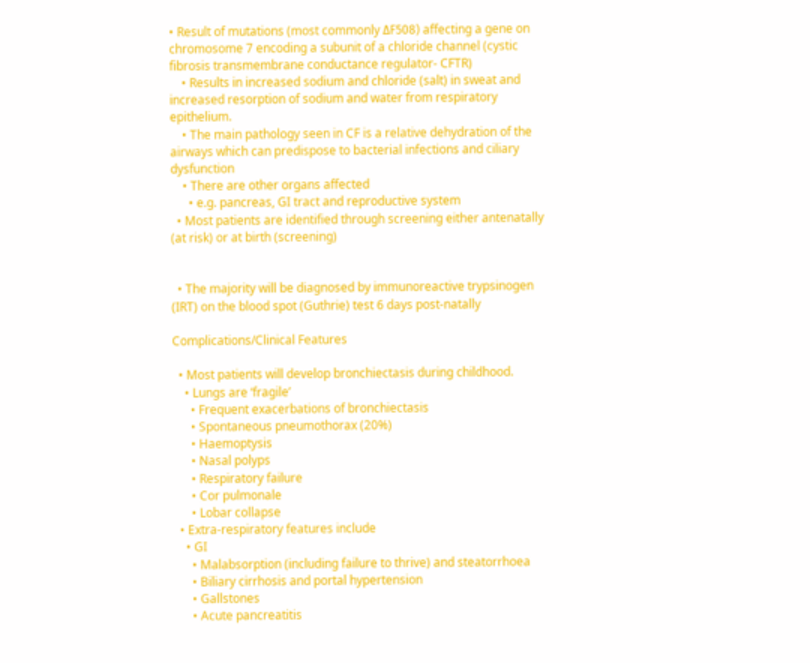• Result of mutations (most commonly ΔF508) affecting a gene on chromosome 7 encoding a subunit of a chloride channel (cystic fibrosis transmembrane conductance regulator- CFTR)
    • Results in increased sodium and chloride (salt) in sweat and increased resorption of sodium and water from respiratory epithelium.
    • The main pathology seen in CF is a relative dehydration of the airways which can predispose to bacterial infections and ciliary dysfunction
    • There are other organs affected
      • e.g. pancreas, GI tract and reproductive system
  • Most patients are identified through screening either antenatally (at risk) or at birth (screening)


  • The majority will be diagnosed by immunoreactive trypsinogen (IRT) on the blood spot (Guthrie) test 6 days post-natally

Complications/Clinical Features

  • Most patients will develop bronchiectasis during childhood.
    • Lungs are ‘fragile’
      • Frequent exacerbations of bronchiectasis
      • Spontaneous pneumothorax (20%)
      • Haemoptysis
      • Nasal polyps
      • Respiratory failure
      • Cor pulmonale
      • Lobar collapse
  • Extra-respiratory features include
    • GI
      • Malabsorption (including failure to thrive) and steatorrhoea
      • Biliary cirrhosis and portal hypertension
      • Gallstones
      • Acute pancreatitis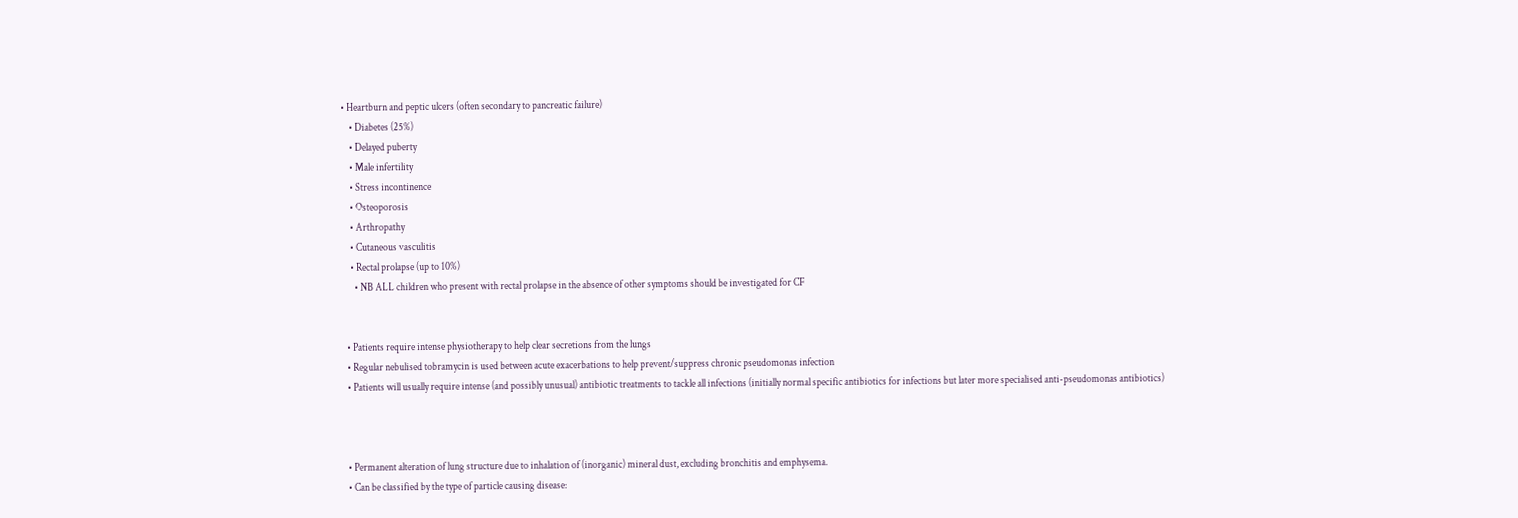• Heartburn and peptic ulcers (often secondary to pancreatic failure)
    • Diabetes (25%)
    • Delayed puberty
    • Male infertility
    • Stress incontinence
    • Osteoporosis
    • Arthropathy
    • Cutaneous vasculitis
    • Rectal prolapse (up to 10%)
      • NB ALL children who present with rectal prolapse in the absence of other symptoms should be investigated for CF


  • Patients require intense physiotherapy to help clear secretions from the lungs
  • Regular nebulised tobramycin is used between acute exacerbations to help prevent/suppress chronic pseudomonas infection
  • Patients will usually require intense (and possibly unusual) antibiotic treatments to tackle all infections (initially normal specific antibiotics for infections but later more specialised anti-pseudomonas antibiotics)



  • Permanent alteration of lung structure due to inhalation of (inorganic) mineral dust, excluding bronchitis and emphysema.
  • Can be classified by the type of particle causing disease: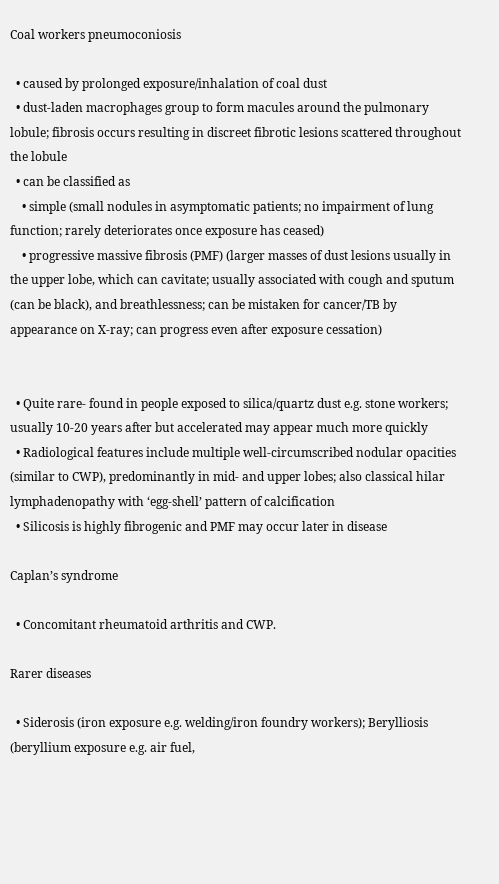Coal workers pneumoconiosis

  • caused by prolonged exposure/inhalation of coal dust
  • dust-laden macrophages group to form macules around the pulmonary lobule; fibrosis occurs resulting in discreet fibrotic lesions scattered throughout the lobule
  • can be classified as
    • simple (small nodules in asymptomatic patients; no impairment of lung function; rarely deteriorates once exposure has ceased)
    • progressive massive fibrosis (PMF) (larger masses of dust lesions usually in the upper lobe, which can cavitate; usually associated with cough and sputum (can be black), and breathlessness; can be mistaken for cancer/TB by appearance on X-ray; can progress even after exposure cessation)


  • Quite rare- found in people exposed to silica/quartz dust e.g. stone workers; usually 10-20 years after but accelerated may appear much more quickly
  • Radiological features include multiple well-circumscribed nodular opacities (similar to CWP), predominantly in mid- and upper lobes; also classical hilar lymphadenopathy with ‘egg-shell’ pattern of calcification
  • Silicosis is highly fibrogenic and PMF may occur later in disease

Caplan’s syndrome

  • Concomitant rheumatoid arthritis and CWP.

Rarer diseases

  • Siderosis (iron exposure e.g. welding/iron foundry workers); Berylliosis (beryllium exposure e.g. air fuel,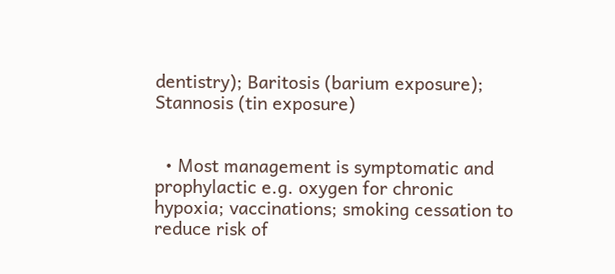dentistry); Baritosis (barium exposure); Stannosis (tin exposure)


  • Most management is symptomatic and prophylactic e.g. oxygen for chronic hypoxia; vaccinations; smoking cessation to reduce risk of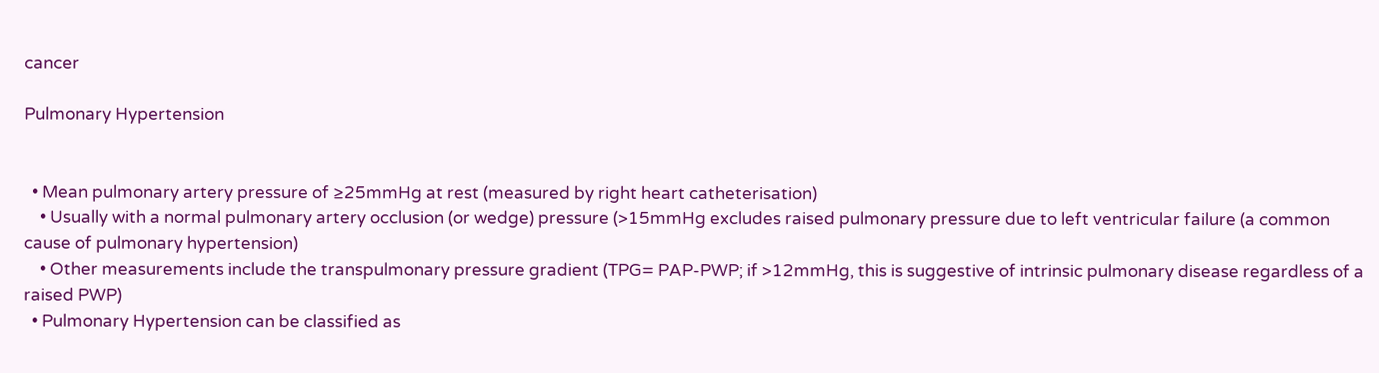cancer

Pulmonary Hypertension


  • Mean pulmonary artery pressure of ≥25mmHg at rest (measured by right heart catheterisation)
    • Usually with a normal pulmonary artery occlusion (or wedge) pressure (>15mmHg excludes raised pulmonary pressure due to left ventricular failure (a common cause of pulmonary hypertension)
    • Other measurements include the transpulmonary pressure gradient (TPG= PAP-PWP; if >12mmHg, this is suggestive of intrinsic pulmonary disease regardless of a raised PWP)
  • Pulmonary Hypertension can be classified as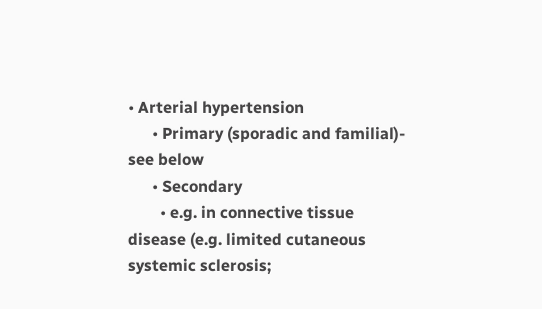• Arterial hypertension
      • Primary (sporadic and familial)- see below
      • Secondary
        • e.g. in connective tissue disease (e.g. limited cutaneous systemic sclerosis;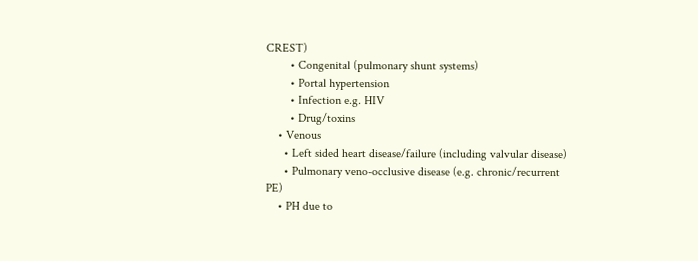CREST)
        • Congenital (pulmonary shunt systems)
        • Portal hypertension
        • Infection e.g. HIV
        • Drug/toxins
    • Venous
      • Left sided heart disease/failure (including valvular disease)
      • Pulmonary veno-occlusive disease (e.g. chronic/recurrent PE)
    • PH due to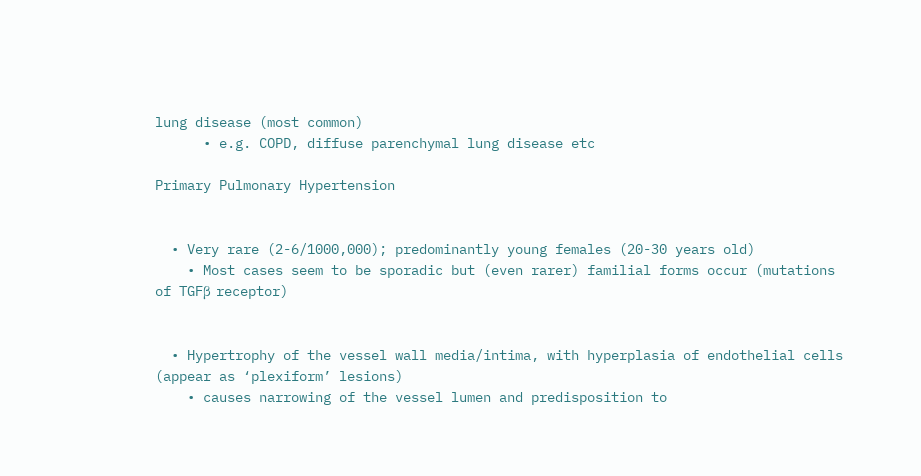lung disease (most common)
      • e.g. COPD, diffuse parenchymal lung disease etc

Primary Pulmonary Hypertension


  • Very rare (2-6/1000,000); predominantly young females (20-30 years old)
    • Most cases seem to be sporadic but (even rarer) familial forms occur (mutations of TGFβ receptor)


  • Hypertrophy of the vessel wall media/intima, with hyperplasia of endothelial cells (appear as ‘plexiform’ lesions)
    • causes narrowing of the vessel lumen and predisposition to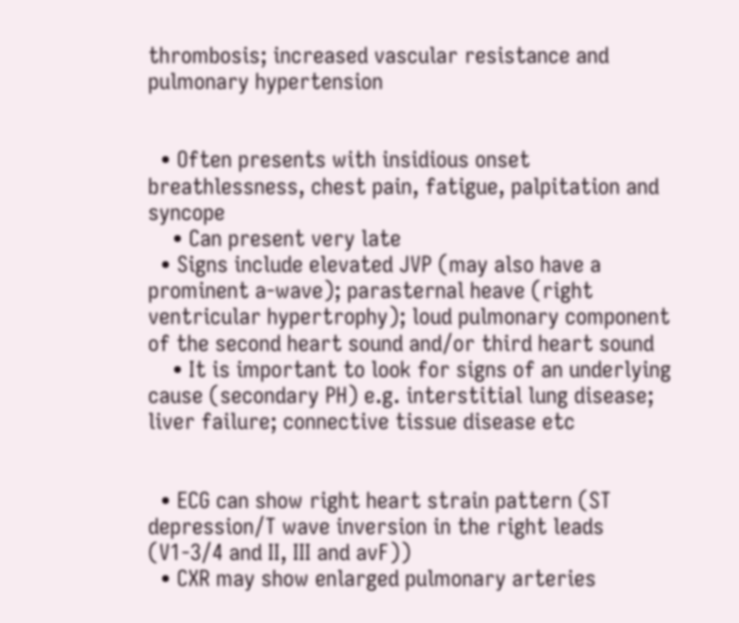thrombosis; increased vascular resistance and pulmonary hypertension


  • Often presents with insidious onset breathlessness, chest pain, fatigue, palpitation and syncope
    • Can present very late
  • Signs include elevated JVP (may also have a prominent a-wave); parasternal heave (right ventricular hypertrophy); loud pulmonary component of the second heart sound and/or third heart sound
    • It is important to look for signs of an underlying cause (secondary PH) e.g. interstitial lung disease; liver failure; connective tissue disease etc


  • ECG can show right heart strain pattern (ST depression/T wave inversion in the right leads (V1-3/4 and II, III and avF))
  • CXR may show enlarged pulmonary arteries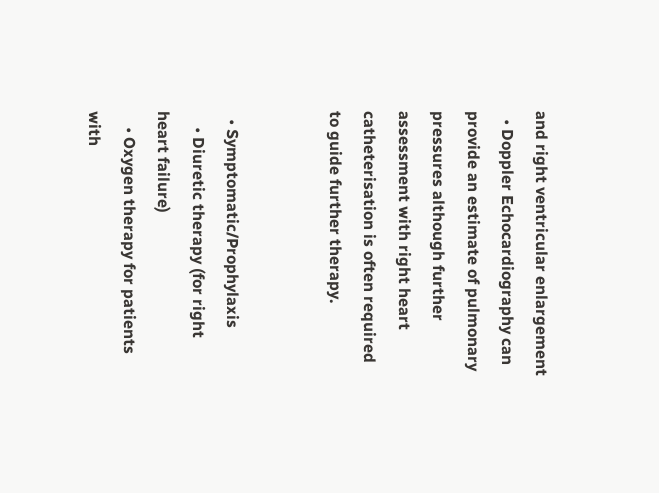and right ventricular enlargement
  • Doppler Echocardiography can provide an estimate of pulmonary pressures although further assessment with right heart catheterisation is often required to guide further therapy.


  • Symptomatic/Prophylaxis
    • Diuretic therapy (for right heart failure)
    • Oxygen therapy for patients with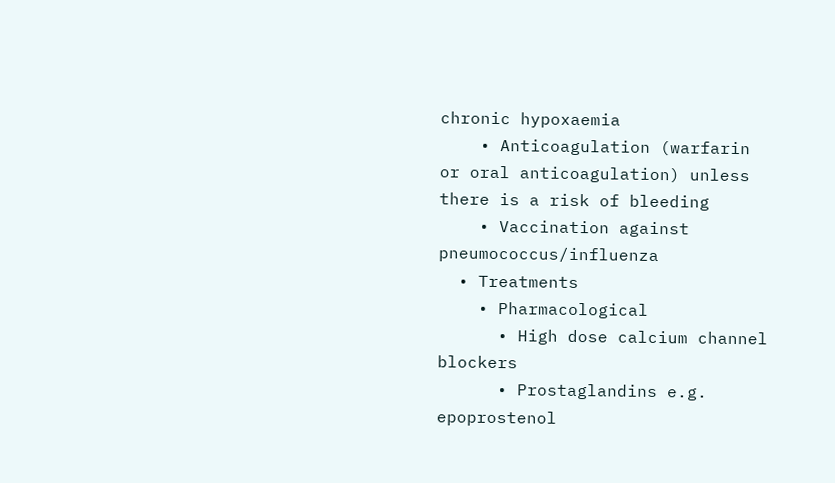chronic hypoxaemia
    • Anticoagulation (warfarin or oral anticoagulation) unless there is a risk of bleeding
    • Vaccination against pneumococcus/influenza
  • Treatments
    • Pharmacological
      • High dose calcium channel blockers
      • Prostaglandins e.g. epoprostenol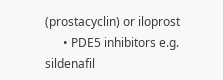(prostacyclin) or iloprost
      • PDE5 inhibitors e.g. sildenafil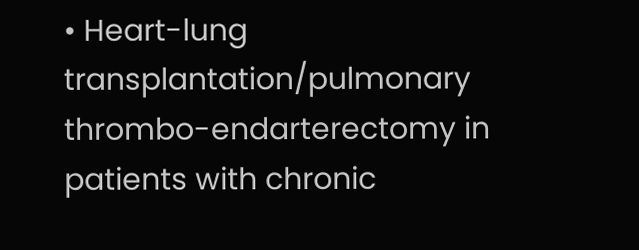• Heart-lung transplantation/pulmonary thrombo-endarterectomy in patients with chronic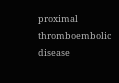proximal thromboembolic disease